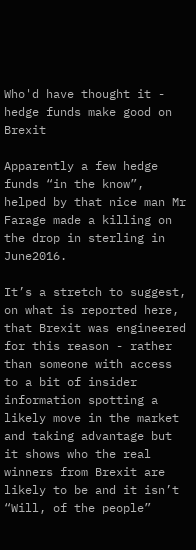Who'd have thought it - hedge funds make good on Brexit

Apparently a few hedge funds “in the know”, helped by that nice man Mr Farage made a killing on the drop in sterling in June2016.

It’s a stretch to suggest, on what is reported here, that Brexit was engineered for this reason - rather than someone with access to a bit of insider information spotting a likely move in the market and taking advantage but it shows who the real winners from Brexit are likely to be and it isn’t “Will, of the people”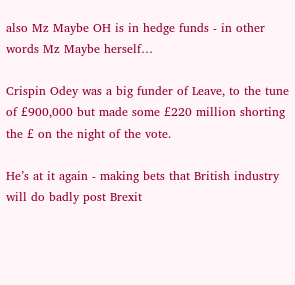also Mz Maybe OH is in hedge funds - in other words Mz Maybe herself…

Crispin Odey was a big funder of Leave, to the tune of £900,000 but made some £220 million shorting the £ on the night of the vote.

He’s at it again - making bets that British industry will do badly post Brexit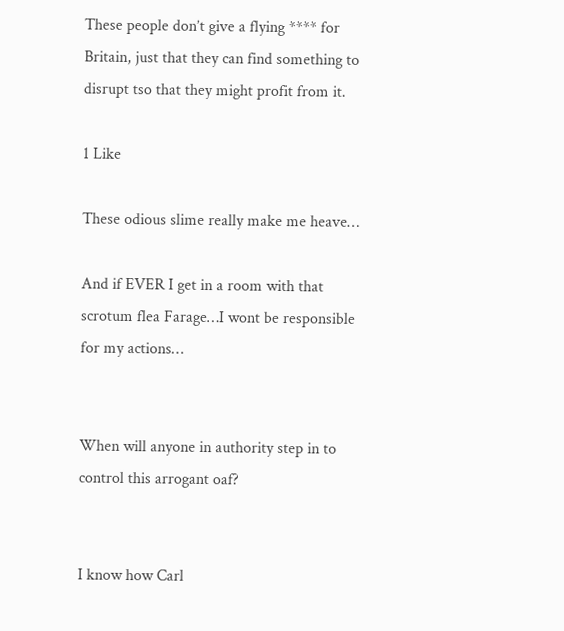These people don’t give a flying **** for Britain, just that they can find something to disrupt tso that they might profit from it.

1 Like

These odious slime really make me heave…

And if EVER I get in a room with that scrotum flea Farage…I wont be responsible for my actions…


When will anyone in authority step in to control this arrogant oaf?


I know how Carl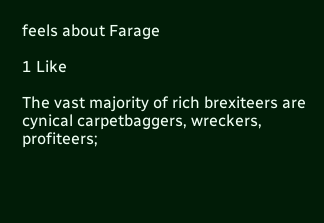feels about Farage

1 Like

The vast majority of rich brexiteers are cynical carpetbaggers, wreckers, profiteers;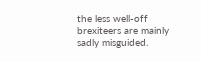the less well-off brexiteers are mainly sadly misguided.